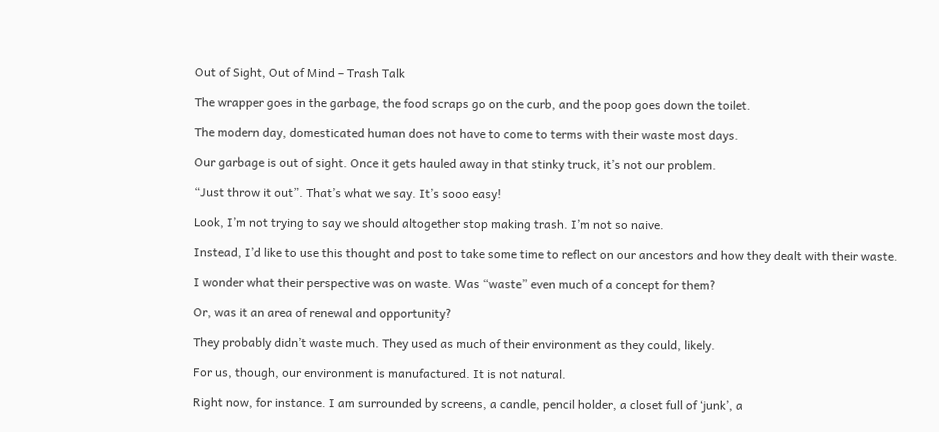Out of Sight, Out of Mind – Trash Talk

The wrapper goes in the garbage, the food scraps go on the curb, and the poop goes down the toilet.

The modern day, domesticated human does not have to come to terms with their waste most days.

Our garbage is out of sight. Once it gets hauled away in that stinky truck, it’s not our problem.

“Just throw it out”. That’s what we say. It’s sooo easy!

Look, I’m not trying to say we should altogether stop making trash. I’m not so naive.

Instead, I’d like to use this thought and post to take some time to reflect on our ancestors and how they dealt with their waste.

I wonder what their perspective was on waste. Was “waste” even much of a concept for them?

Or, was it an area of renewal and opportunity?

They probably didn’t waste much. They used as much of their environment as they could, likely.

For us, though, our environment is manufactured. It is not natural.

Right now, for instance. I am surrounded by screens, a candle, pencil holder, a closet full of ‘junk’, a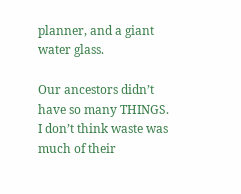planner, and a giant water glass.

Our ancestors didn’t have so many THINGS. I don’t think waste was much of their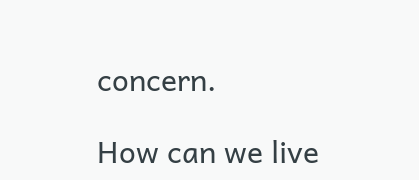concern.

How can we live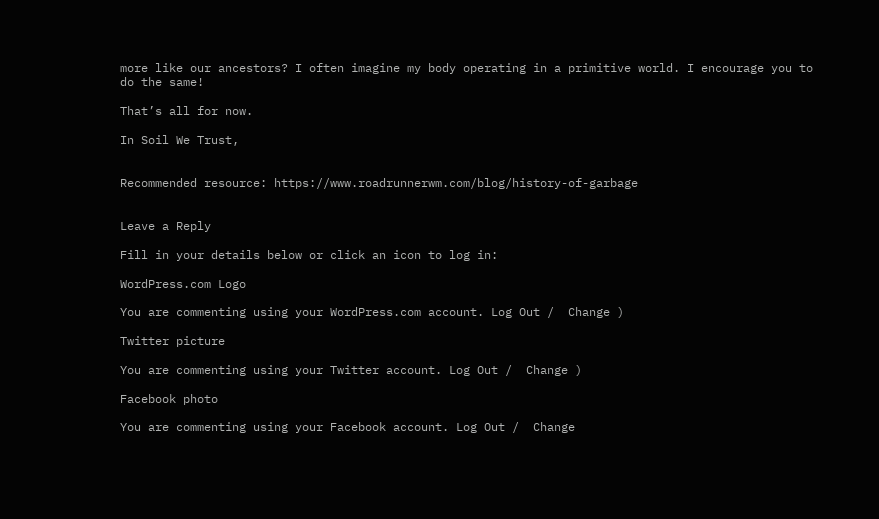more like our ancestors? I often imagine my body operating in a primitive world. I encourage you to do the same!

That’s all for now.

In Soil We Trust,


Recommended resource: https://www.roadrunnerwm.com/blog/history-of-garbage


Leave a Reply

Fill in your details below or click an icon to log in:

WordPress.com Logo

You are commenting using your WordPress.com account. Log Out /  Change )

Twitter picture

You are commenting using your Twitter account. Log Out /  Change )

Facebook photo

You are commenting using your Facebook account. Log Out /  Change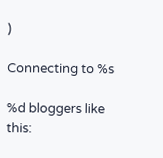)

Connecting to %s

%d bloggers like this: